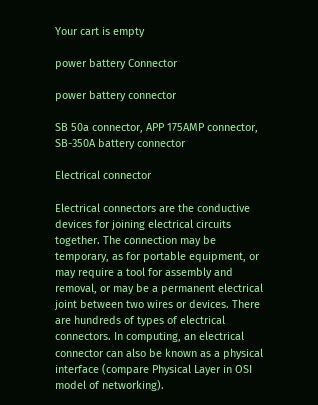Your cart is empty

power battery Connector

power battery connector

SB 50a connector, APP 175AMP connector, SB-350A battery connector

Electrical connector

Electrical connectors are the conductive devices for joining electrical circuits together. The connection may be temporary, as for portable equipment, or may require a tool for assembly and removal, or may be a permanent electrical joint between two wires or devices. There are hundreds of types of electrical connectors. In computing, an electrical connector can also be known as a physical interface (compare Physical Layer in OSI model of networking).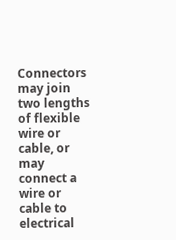Connectors may join two lengths of flexible wire or cable, or may connect a wire or cable to electrical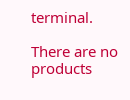terminal.

There are no products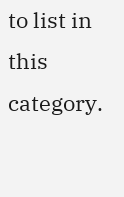to list in this category.